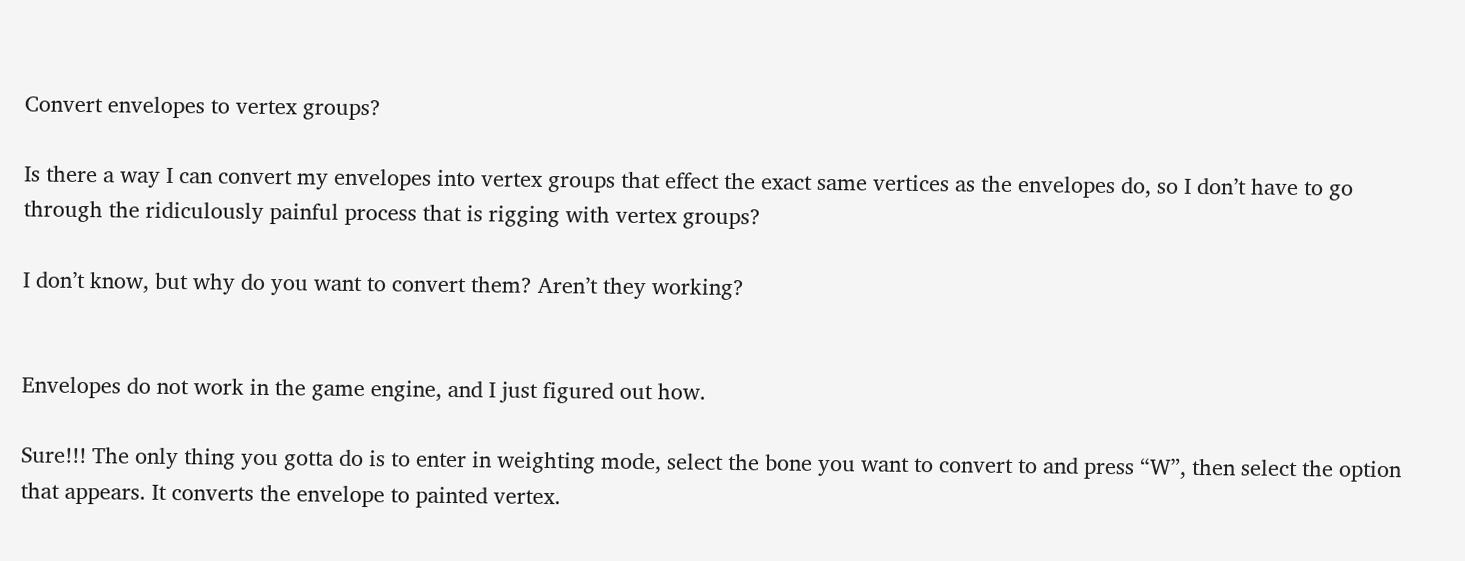Convert envelopes to vertex groups?

Is there a way I can convert my envelopes into vertex groups that effect the exact same vertices as the envelopes do, so I don’t have to go through the ridiculously painful process that is rigging with vertex groups?

I don’t know, but why do you want to convert them? Aren’t they working?


Envelopes do not work in the game engine, and I just figured out how.

Sure!!! The only thing you gotta do is to enter in weighting mode, select the bone you want to convert to and press “W”, then select the option that appears. It converts the envelope to painted vertex.